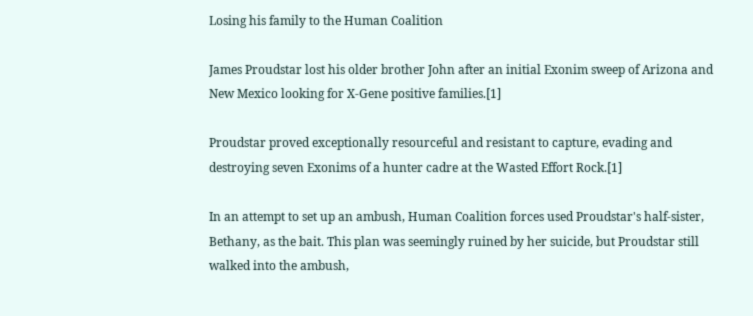Losing his family to the Human Coalition

James Proudstar lost his older brother John after an initial Exonim sweep of Arizona and New Mexico looking for X-Gene positive families.[1]

Proudstar proved exceptionally resourceful and resistant to capture, evading and destroying seven Exonims of a hunter cadre at the Wasted Effort Rock.[1]

In an attempt to set up an ambush, Human Coalition forces used Proudstar's half-sister, Bethany, as the bait. This plan was seemingly ruined by her suicide, but Proudstar still walked into the ambush,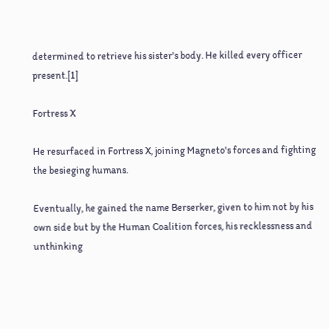determined to retrieve his sister's body. He killed every officer present.[1]

Fortress X

He resurfaced in Fortress X, joining Magneto's forces and fighting the besieging humans.

Eventually, he gained the name Berserker, given to him not by his own side but by the Human Coalition forces, his recklessness and unthinking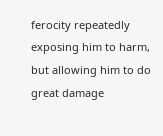ferocity repeatedly exposing him to harm, but allowing him to do great damage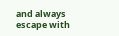and always escape with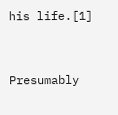his life.[1]


Presumably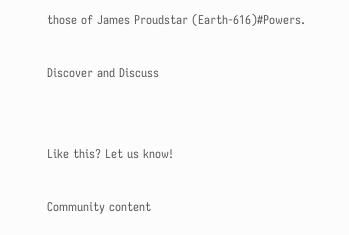those of James Proudstar (Earth-616)#Powers.

Discover and Discuss


Like this? Let us know!

Community content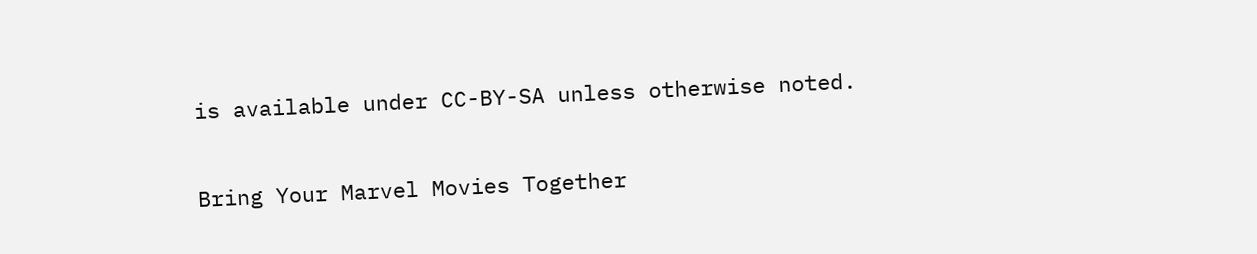is available under CC-BY-SA unless otherwise noted.

Bring Your Marvel Movies Together